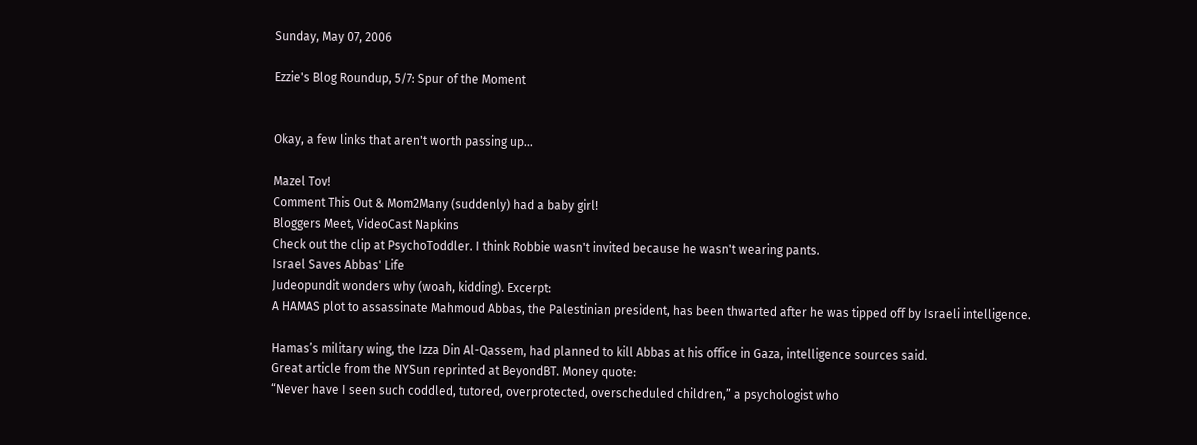Sunday, May 07, 2006

Ezzie's Blog Roundup, 5/7: Spur of the Moment


Okay, a few links that aren't worth passing up...

Mazel Tov!
Comment This Out & Mom2Many (suddenly) had a baby girl!
Bloggers Meet, VideoCast Napkins
Check out the clip at PsychoToddler. I think Robbie wasn't invited because he wasn't wearing pants.
Israel Saves Abbas' Life
Judeopundit wonders why (woah, kidding). Excerpt:
A HAMAS plot to assassinate Mahmoud Abbas, the Palestinian president, has been thwarted after he was tipped off by Israeli intelligence.

Hamas’s military wing, the Izza Din Al-Qassem, had planned to kill Abbas at his office in Gaza, intelligence sources said.
Great article from the NYSun reprinted at BeyondBT. Money quote:
“Never have I seen such coddled, tutored, overprotected, overscheduled children,” a psychologist who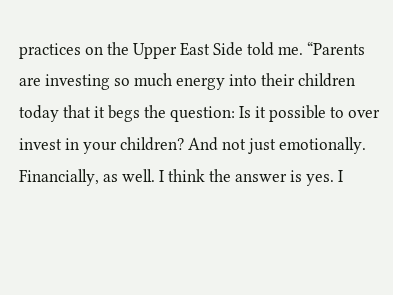practices on the Upper East Side told me. “Parents are investing so much energy into their children today that it begs the question: Is it possible to over invest in your children? And not just emotionally. Financially, as well. I think the answer is yes. I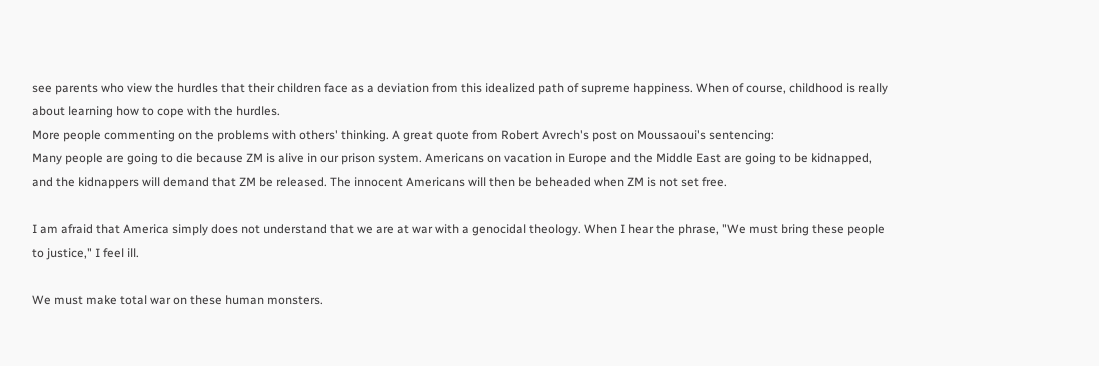see parents who view the hurdles that their children face as a deviation from this idealized path of supreme happiness. When of course, childhood is really about learning how to cope with the hurdles.
More people commenting on the problems with others' thinking. A great quote from Robert Avrech's post on Moussaoui's sentencing:
Many people are going to die because ZM is alive in our prison system. Americans on vacation in Europe and the Middle East are going to be kidnapped, and the kidnappers will demand that ZM be released. The innocent Americans will then be beheaded when ZM is not set free.

I am afraid that America simply does not understand that we are at war with a genocidal theology. When I hear the phrase, "We must bring these people to justice," I feel ill.

We must make total war on these human monsters.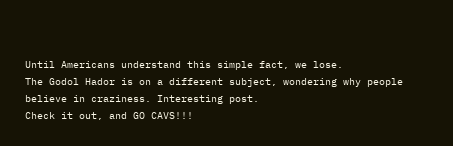Until Americans understand this simple fact, we lose.
The Godol Hador is on a different subject, wondering why people believe in craziness. Interesting post.
Check it out, and GO CAVS!!!